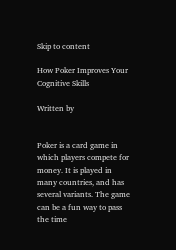Skip to content

How Poker Improves Your Cognitive Skills

Written by


Poker is a card game in which players compete for money. It is played in many countries, and has several variants. The game can be a fun way to pass the time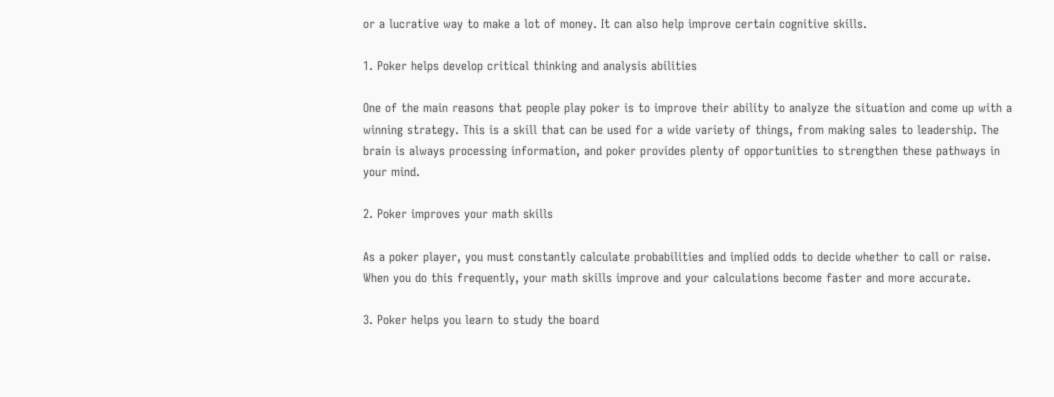or a lucrative way to make a lot of money. It can also help improve certain cognitive skills.

1. Poker helps develop critical thinking and analysis abilities

One of the main reasons that people play poker is to improve their ability to analyze the situation and come up with a winning strategy. This is a skill that can be used for a wide variety of things, from making sales to leadership. The brain is always processing information, and poker provides plenty of opportunities to strengthen these pathways in your mind.

2. Poker improves your math skills

As a poker player, you must constantly calculate probabilities and implied odds to decide whether to call or raise. When you do this frequently, your math skills improve and your calculations become faster and more accurate.

3. Poker helps you learn to study the board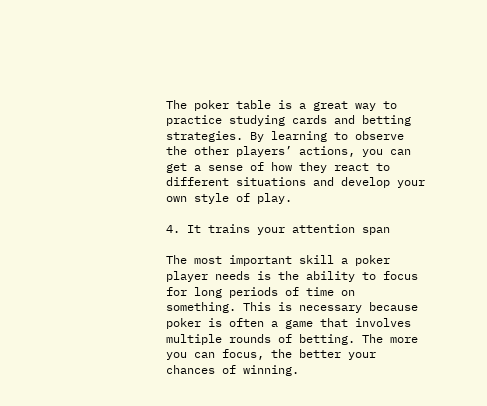The poker table is a great way to practice studying cards and betting strategies. By learning to observe the other players’ actions, you can get a sense of how they react to different situations and develop your own style of play.

4. It trains your attention span

The most important skill a poker player needs is the ability to focus for long periods of time on something. This is necessary because poker is often a game that involves multiple rounds of betting. The more you can focus, the better your chances of winning.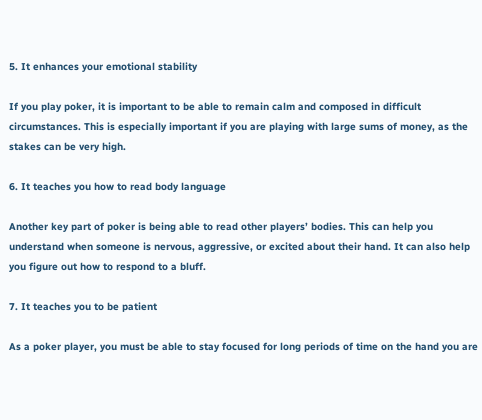5. It enhances your emotional stability

If you play poker, it is important to be able to remain calm and composed in difficult circumstances. This is especially important if you are playing with large sums of money, as the stakes can be very high.

6. It teaches you how to read body language

Another key part of poker is being able to read other players’ bodies. This can help you understand when someone is nervous, aggressive, or excited about their hand. It can also help you figure out how to respond to a bluff.

7. It teaches you to be patient

As a poker player, you must be able to stay focused for long periods of time on the hand you are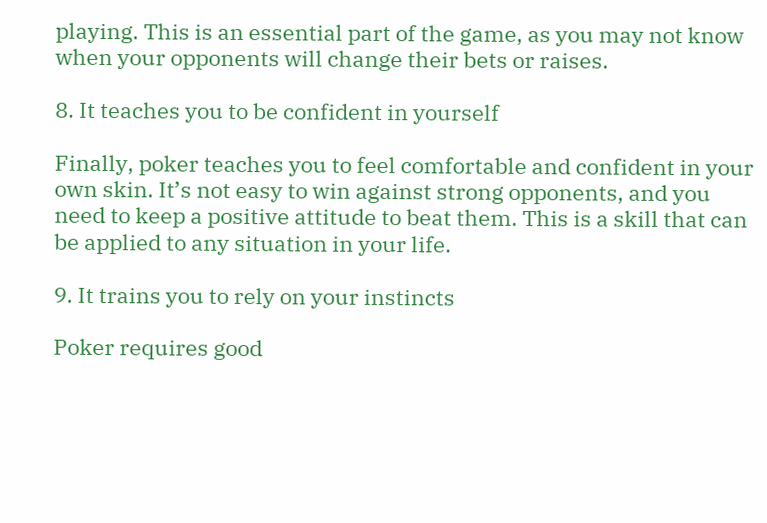playing. This is an essential part of the game, as you may not know when your opponents will change their bets or raises.

8. It teaches you to be confident in yourself

Finally, poker teaches you to feel comfortable and confident in your own skin. It’s not easy to win against strong opponents, and you need to keep a positive attitude to beat them. This is a skill that can be applied to any situation in your life.

9. It trains you to rely on your instincts

Poker requires good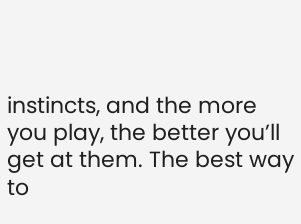instincts, and the more you play, the better you’ll get at them. The best way to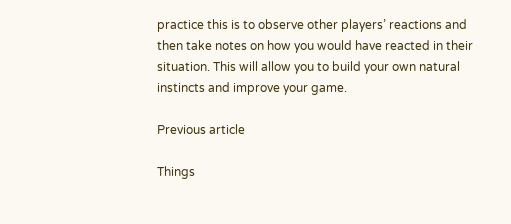practice this is to observe other players’ reactions and then take notes on how you would have reacted in their situation. This will allow you to build your own natural instincts and improve your game.

Previous article

Things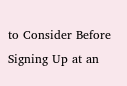to Consider Before Signing Up at an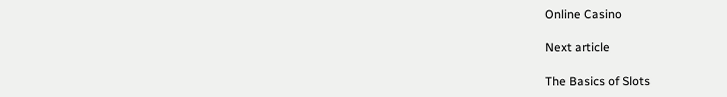Online Casino

Next article

The Basics of Slots